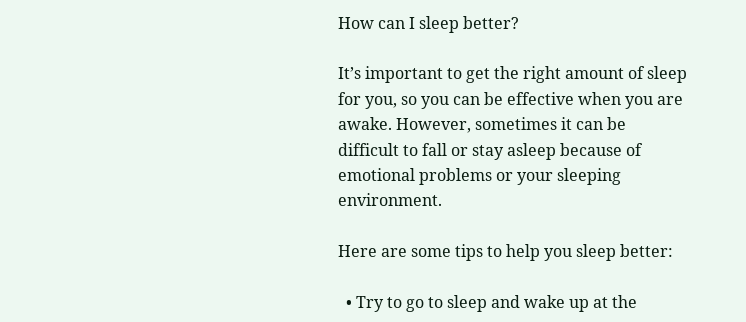How can I sleep better?

It’s important to get the right amount of sleep for you, so you can be effective when you are awake. However, sometimes it can be difficult to fall or stay asleep because of emotional problems or your sleeping environment.

Here are some tips to help you sleep better:

  • Try to go to sleep and wake up at the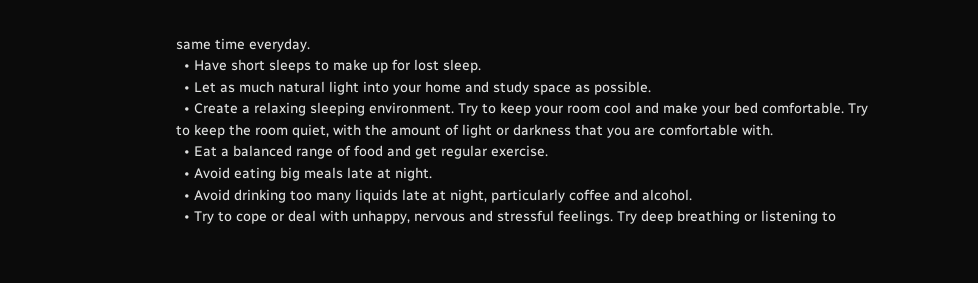same time everyday.
  • Have short sleeps to make up for lost sleep.
  • Let as much natural light into your home and study space as possible.
  • Create a relaxing sleeping environment. Try to keep your room cool and make your bed comfortable. Try to keep the room quiet, with the amount of light or darkness that you are comfortable with.
  • Eat a balanced range of food and get regular exercise.
  • Avoid eating big meals late at night.
  • Avoid drinking too many liquids late at night, particularly coffee and alcohol.
  • Try to cope or deal with unhappy, nervous and stressful feelings. Try deep breathing or listening to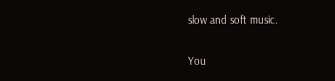slow and soft music.

You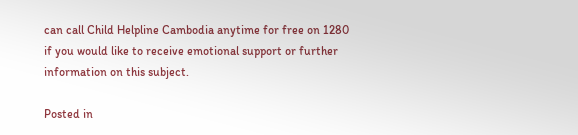can call Child Helpline Cambodia anytime for free on 1280 if you would like to receive emotional support or further information on this subject.

Posted in